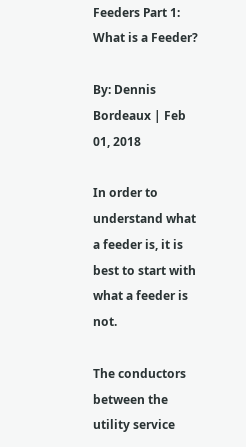Feeders Part 1: What is a Feeder?

By: Dennis Bordeaux | Feb 01, 2018

In order to understand what a feeder is, it is best to start with what a feeder is not.

The conductors between the utility service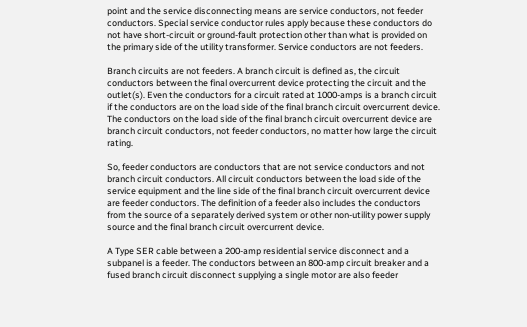point and the service disconnecting means are service conductors, not feeder conductors. Special service conductor rules apply because these conductors do not have short-circuit or ground-fault protection other than what is provided on the primary side of the utility transformer. Service conductors are not feeders.

Branch circuits are not feeders. A branch circuit is defined as, the circuit conductors between the final overcurrent device protecting the circuit and the outlet(s). Even the conductors for a circuit rated at 1000-amps is a branch circuit if the conductors are on the load side of the final branch circuit overcurrent device. The conductors on the load side of the final branch circuit overcurrent device are branch circuit conductors, not feeder conductors, no matter how large the circuit rating.

So, feeder conductors are conductors that are not service conductors and not branch circuit conductors. All circuit conductors between the load side of the service equipment and the line side of the final branch circuit overcurrent device are feeder conductors. The definition of a feeder also includes the conductors from the source of a separately derived system or other non-utility power supply source and the final branch circuit overcurrent device.

A Type SER cable between a 200-amp residential service disconnect and a subpanel is a feeder. The conductors between an 800-amp circuit breaker and a fused branch circuit disconnect supplying a single motor are also feeder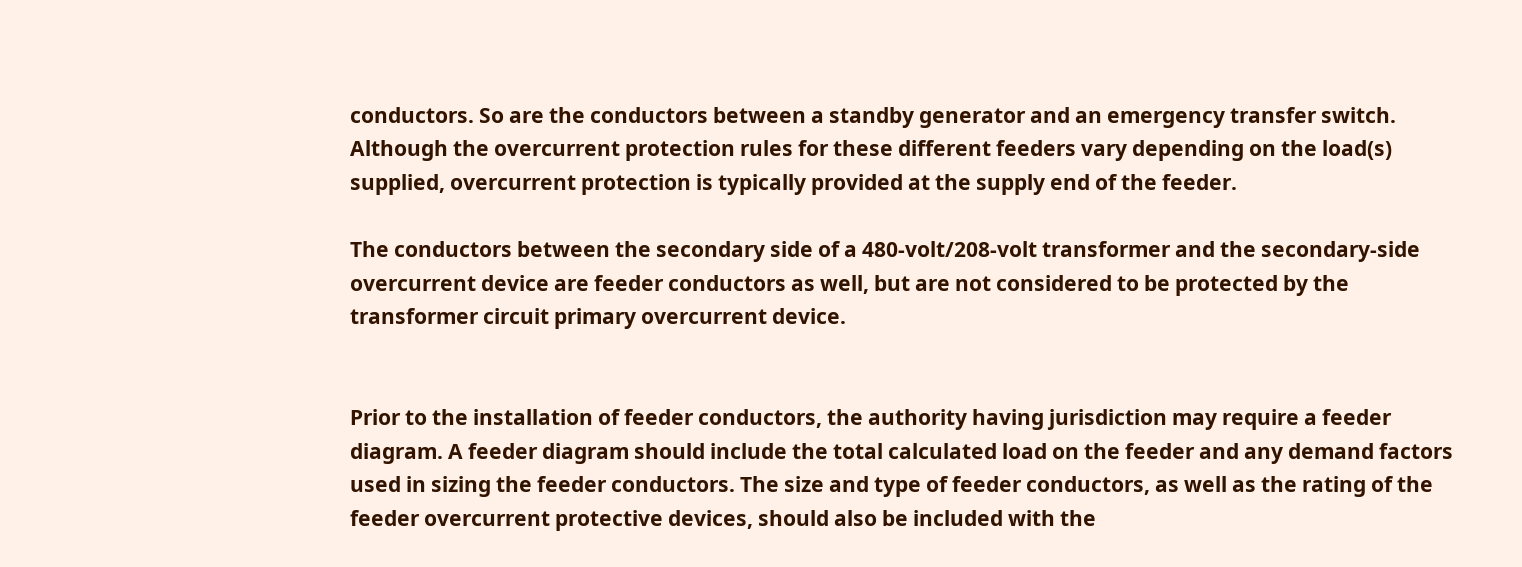conductors. So are the conductors between a standby generator and an emergency transfer switch. Although the overcurrent protection rules for these different feeders vary depending on the load(s) supplied, overcurrent protection is typically provided at the supply end of the feeder.

The conductors between the secondary side of a 480-volt/208-volt transformer and the secondary-side overcurrent device are feeder conductors as well, but are not considered to be protected by the transformer circuit primary overcurrent device.


Prior to the installation of feeder conductors, the authority having jurisdiction may require a feeder diagram. A feeder diagram should include the total calculated load on the feeder and any demand factors used in sizing the feeder conductors. The size and type of feeder conductors, as well as the rating of the feeder overcurrent protective devices, should also be included with the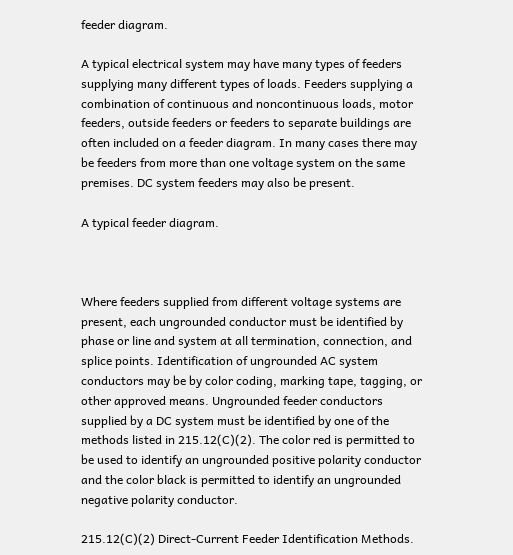feeder diagram.

A typical electrical system may have many types of feeders supplying many different types of loads. Feeders supplying a combination of continuous and noncontinuous loads, motor feeders, outside feeders or feeders to separate buildings are often included on a feeder diagram. In many cases there may be feeders from more than one voltage system on the same premises. DC system feeders may also be present.

A typical feeder diagram.



Where feeders supplied from different voltage systems are present, each ungrounded conductor must be identified by phase or line and system at all termination, connection, and splice points. Identification of ungrounded AC system conductors may be by color coding, marking tape, tagging, or other approved means. Ungrounded feeder conductors supplied by a DC system must be identified by one of the methods listed in 215.12(C)(2). The color red is permitted to be used to identify an ungrounded positive polarity conductor and the color black is permitted to identify an ungrounded negative polarity conductor.

215.12(C)(2) Direct-Current Feeder Identification Methods.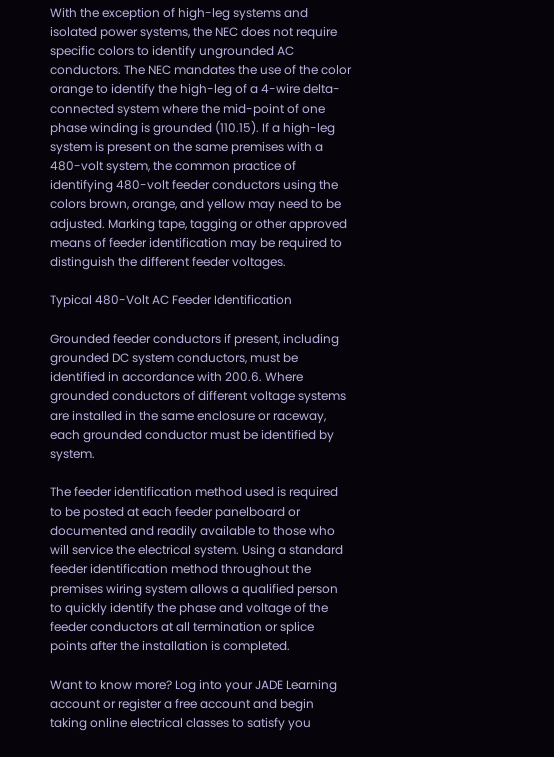With the exception of high-leg systems and isolated power systems, the NEC does not require specific colors to identify ungrounded AC conductors. The NEC mandates the use of the color orange to identify the high-leg of a 4-wire delta-connected system where the mid-point of one phase winding is grounded (110.15). If a high-leg system is present on the same premises with a 480-volt system, the common practice of identifying 480-volt feeder conductors using the colors brown, orange, and yellow may need to be adjusted. Marking tape, tagging or other approved means of feeder identification may be required to distinguish the different feeder voltages.

Typical 480-Volt AC Feeder Identification

Grounded feeder conductors if present, including grounded DC system conductors, must be identified in accordance with 200.6. Where grounded conductors of different voltage systems are installed in the same enclosure or raceway, each grounded conductor must be identified by system.

The feeder identification method used is required to be posted at each feeder panelboard or documented and readily available to those who will service the electrical system. Using a standard feeder identification method throughout the premises wiring system allows a qualified person to quickly identify the phase and voltage of the feeder conductors at all termination or splice points after the installation is completed.

Want to know more? Log into your JADE Learning account or register a free account and begin taking online electrical classes to satisfy you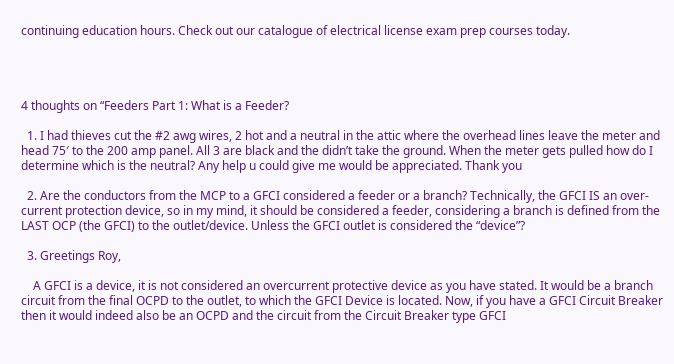continuing education hours. Check out our catalogue of electrical license exam prep courses today.




4 thoughts on “Feeders Part 1: What is a Feeder?

  1. I had thieves cut the #2 awg wires, 2 hot and a neutral in the attic where the overhead lines leave the meter and head 75′ to the 200 amp panel. All 3 are black and the didn’t take the ground. When the meter gets pulled how do I determine which is the neutral? Any help u could give me would be appreciated. Thank you

  2. Are the conductors from the MCP to a GFCI considered a feeder or a branch? Technically, the GFCI IS an over-current protection device, so in my mind, it should be considered a feeder, considering a branch is defined from the LAST OCP (the GFCI) to the outlet/device. Unless the GFCI outlet is considered the “device”?

  3. Greetings Roy,

    A GFCI is a device, it is not considered an overcurrent protective device as you have stated. It would be a branch circuit from the final OCPD to the outlet, to which the GFCI Device is located. Now, if you have a GFCI Circuit Breaker then it would indeed also be an OCPD and the circuit from the Circuit Breaker type GFCI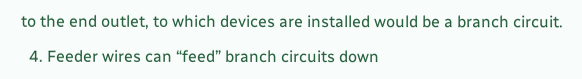to the end outlet, to which devices are installed would be a branch circuit.

  4. Feeder wires can “feed” branch circuits down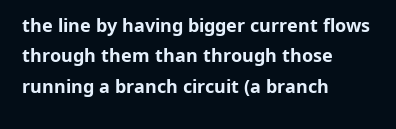the line by having bigger current flows through them than through those running a branch circuit (a branch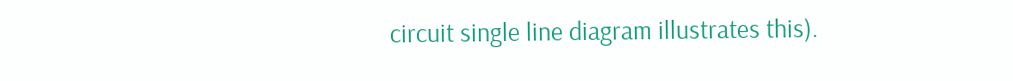circuit single line diagram illustrates this).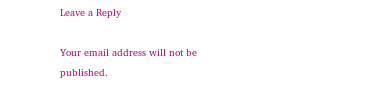Leave a Reply

Your email address will not be published.